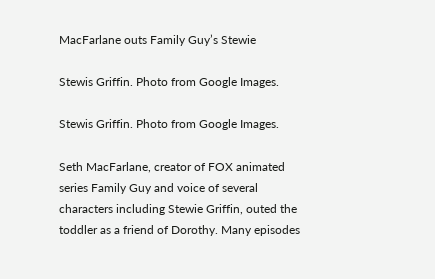MacFarlane outs Family Guy’s Stewie

Stewis Griffin. Photo from Google Images.

Stewis Griffin. Photo from Google Images.

Seth MacFarlane, creator of FOX animated series Family Guy and voice of several characters including Stewie Griffin, outed the toddler as a friend of Dorothy. Many episodes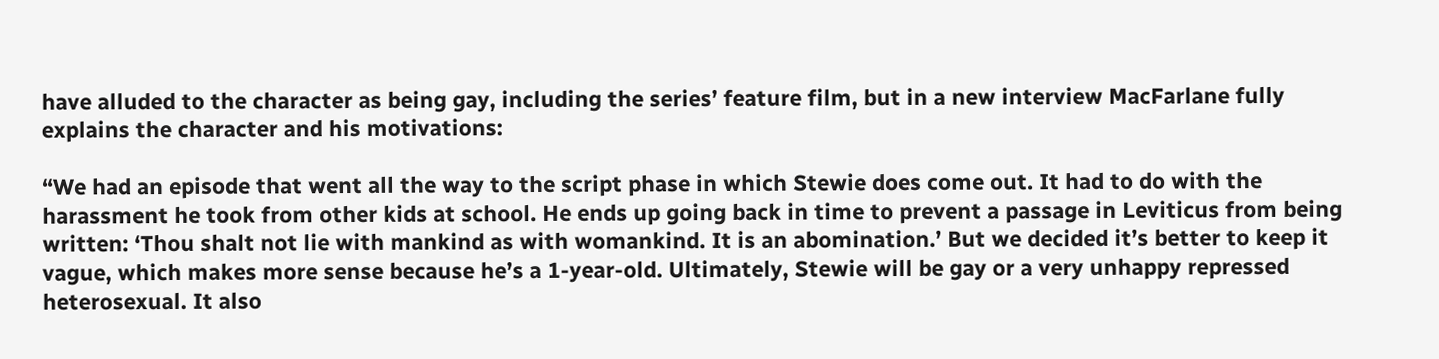have alluded to the character as being gay, including the series’ feature film, but in a new interview MacFarlane fully explains the character and his motivations:

“We had an episode that went all the way to the script phase in which Stewie does come out. It had to do with the harassment he took from other kids at school. He ends up going back in time to prevent a passage in Leviticus from being written: ‘Thou shalt not lie with mankind as with womankind. It is an abomination.’ But we decided it’s better to keep it vague, which makes more sense because he’s a 1-year-old. Ultimately, Stewie will be gay or a very unhappy repressed heterosexual. It also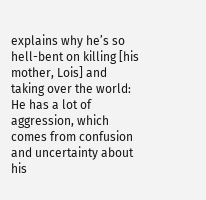explains why he’s so hell-bent on killing [his mother, Lois] and taking over the world: He has a lot of aggression, which comes from confusion and uncertainty about his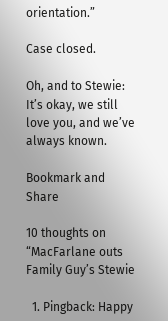orientation.”

Case closed.

Oh, and to Stewie: It’s okay, we still love you, and we’ve always known.

Bookmark and Share

10 thoughts on “MacFarlane outs Family Guy’s Stewie

  1. Pingback: Happy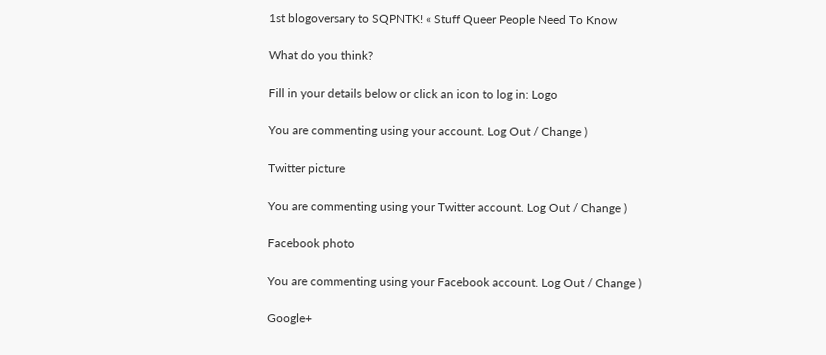1st blogoversary to SQPNTK! « Stuff Queer People Need To Know

What do you think?

Fill in your details below or click an icon to log in: Logo

You are commenting using your account. Log Out / Change )

Twitter picture

You are commenting using your Twitter account. Log Out / Change )

Facebook photo

You are commenting using your Facebook account. Log Out / Change )

Google+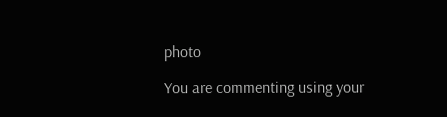photo

You are commenting using your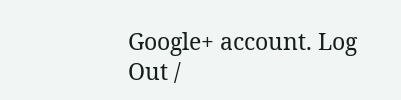Google+ account. Log Out /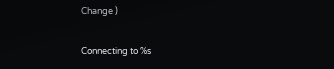Change )

Connecting to %s